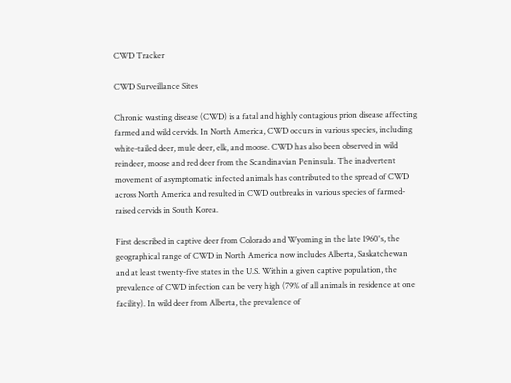CWD Tracker

CWD Surveillance Sites

Chronic wasting disease (CWD) is a fatal and highly contagious prion disease affecting farmed and wild cervids. In North America, CWD occurs in various species, including white-tailed deer, mule deer, elk, and moose. CWD has also been observed in wild reindeer, moose and red deer from the Scandinavian Peninsula. The inadvertent movement of asymptomatic infected animals has contributed to the spread of CWD across North America and resulted in CWD outbreaks in various species of farmed-raised cervids in South Korea.

First described in captive deer from Colorado and Wyoming in the late 1960's, the geographical range of CWD in North America now includes Alberta, Saskatchewan and at least twenty-five states in the U.S. Within a given captive population, the prevalence of CWD infection can be very high (79% of all animals in residence at one facility). In wild deer from Alberta, the prevalence of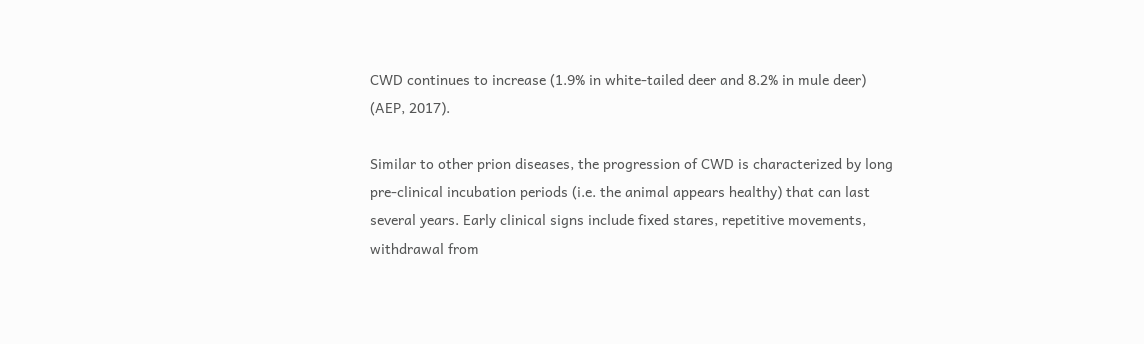CWD continues to increase (1.9% in white-tailed deer and 8.2% in mule deer) (AEP, 2017).

Similar to other prion diseases, the progression of CWD is characterized by long pre-clinical incubation periods (i.e. the animal appears healthy) that can last several years. Early clinical signs include fixed stares, repetitive movements, withdrawal from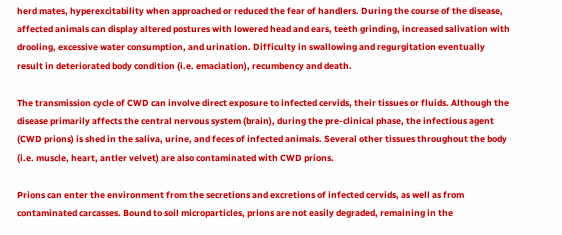herd mates, hyperexcitability when approached or reduced the fear of handlers. During the course of the disease, affected animals can display altered postures with lowered head and ears, teeth grinding, increased salivation with drooling, excessive water consumption, and urination. Difficulty in swallowing and regurgitation eventually result in deteriorated body condition (i.e. emaciation), recumbency and death.

The transmission cycle of CWD can involve direct exposure to infected cervids, their tissues or fluids. Although the disease primarily affects the central nervous system (brain), during the pre-clinical phase, the infectious agent (CWD prions) is shed in the saliva, urine, and feces of infected animals. Several other tissues throughout the body (i.e. muscle, heart, antler velvet) are also contaminated with CWD prions.

Prions can enter the environment from the secretions and excretions of infected cervids, as well as from contaminated carcasses. Bound to soil microparticles, prions are not easily degraded, remaining in the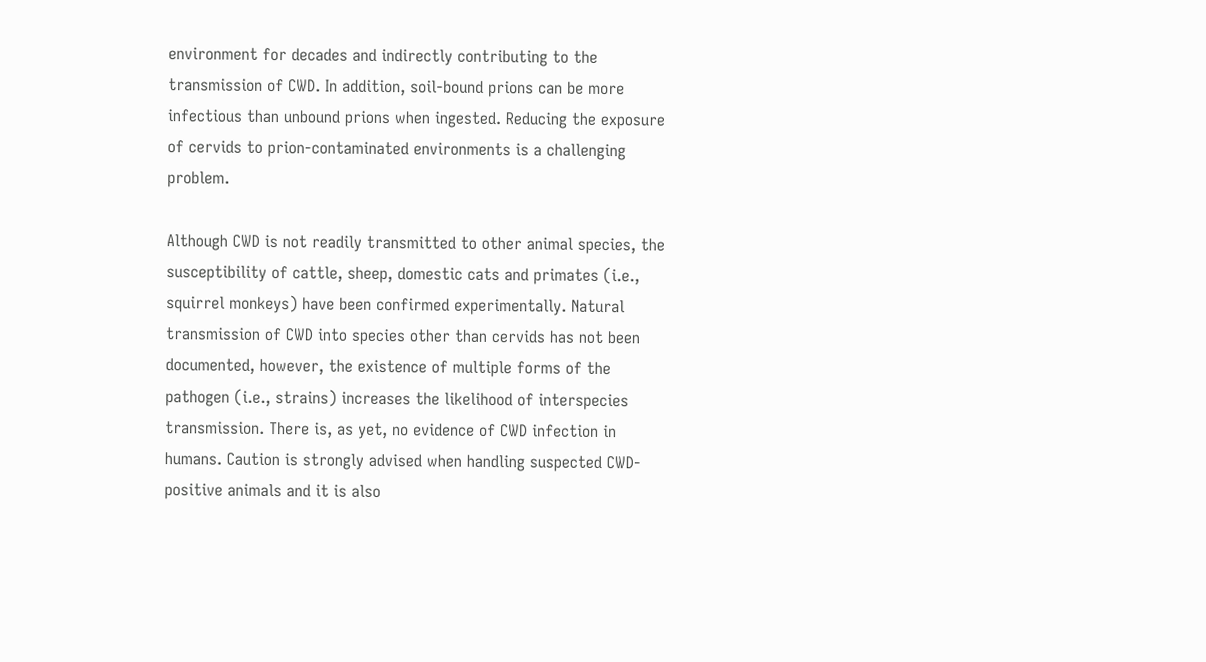environment for decades and indirectly contributing to the transmission of CWD. In addition, soil-bound prions can be more infectious than unbound prions when ingested. Reducing the exposure of cervids to prion-contaminated environments is a challenging problem.

Although CWD is not readily transmitted to other animal species, the susceptibility of cattle, sheep, domestic cats and primates (i.e., squirrel monkeys) have been confirmed experimentally. Natural transmission of CWD into species other than cervids has not been documented, however, the existence of multiple forms of the pathogen (i.e., strains) increases the likelihood of interspecies transmission. There is, as yet, no evidence of CWD infection in humans. Caution is strongly advised when handling suspected CWD-positive animals and it is also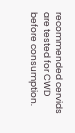recommended cervids are tested for CWD before consumption.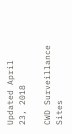Updated April 23, 2018

CWD Surveillance Sites